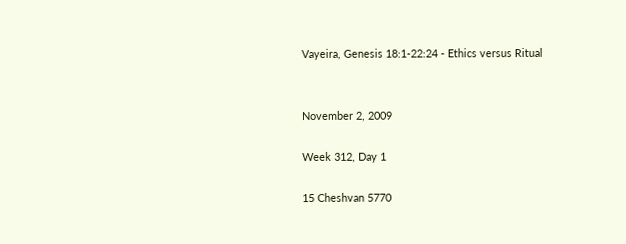Vayeira, Genesis 18:1-22:24 - Ethics versus Ritual


November 2, 2009

Week 312, Day 1

15 Cheshvan 5770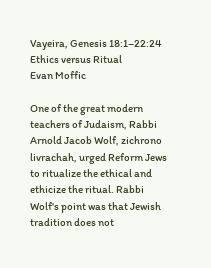Vayeira, Genesis 18:1–22:24
Ethics versus Ritual
Evan Moffic

One of the great modern teachers of Judaism, Rabbi Arnold Jacob Wolf, zichrono livrachah, urged Reform Jews to ritualize the ethical and ethicize the ritual. Rabbi Wolf's point was that Jewish tradition does not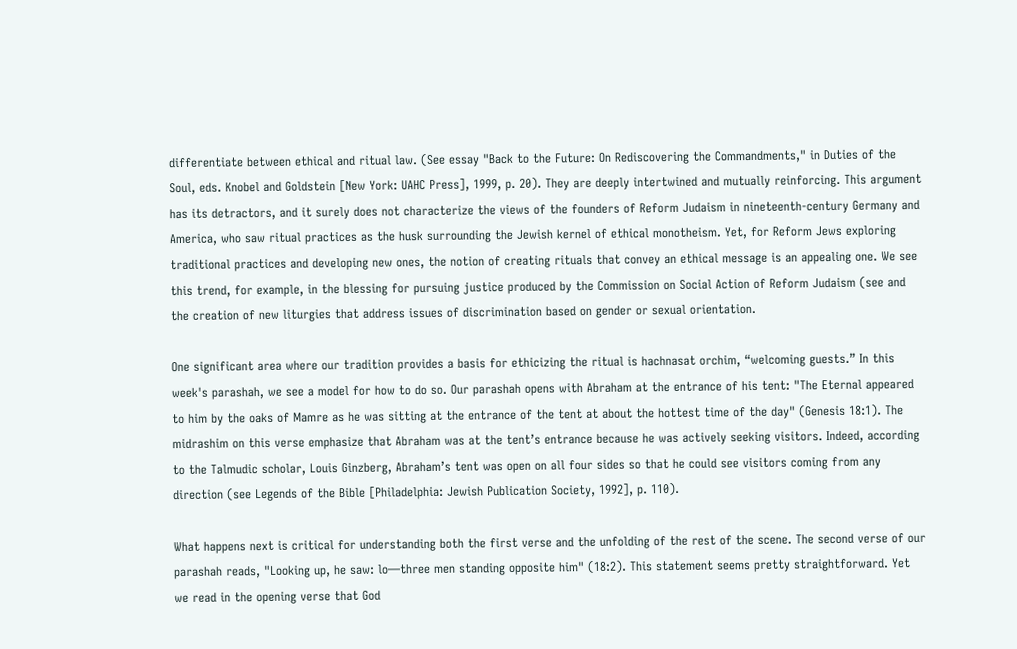differentiate between ethical and ritual law. (See essay "Back to the Future: On Rediscovering the Commandments," in Duties of the Soul, eds. Knobel and Goldstein [New York: UAHC Press], 1999, p. 20). They are deeply intertwined and mutually reinforcing. This argument has its detractors, and it surely does not characterize the views of the founders of Reform Judaism in nineteenth-century Germany and America, who saw ritual practices as the husk surrounding the Jewish kernel of ethical monotheism. Yet, for Reform Jews exploring traditional practices and developing new ones, the notion of creating rituals that convey an ethical message is an appealing one. We see this trend, for example, in the blessing for pursuing justice produced by the Commission on Social Action of Reform Judaism (see and the creation of new liturgies that address issues of discrimination based on gender or sexual orientation.

One significant area where our tradition provides a basis for ethicizing the ritual is hachnasat orchim, “welcoming guests.” In this week's parashah, we see a model for how to do so. Our parashah opens with Abraham at the entrance of his tent: "The Eternal appeared to him by the oaks of Mamre as he was sitting at the entrance of the tent at about the hottest time of the day" (Genesis 18:1). The midrashim on this verse emphasize that Abraham was at the tent’s entrance because he was actively seeking visitors. Indeed, according to the Talmudic scholar, Louis Ginzberg, Abraham’s tent was open on all four sides so that he could see visitors coming from any direction (see Legends of the Bible [Philadelphia: Jewish Publication Society, 1992], p. 110).

What happens next is critical for understanding both the first verse and the unfolding of the rest of the scene. The second verse of our parashah reads, "Looking up, he saw: lo—three men standing opposite him" (18:2). This statement seems pretty straightforward. Yet we read in the opening verse that God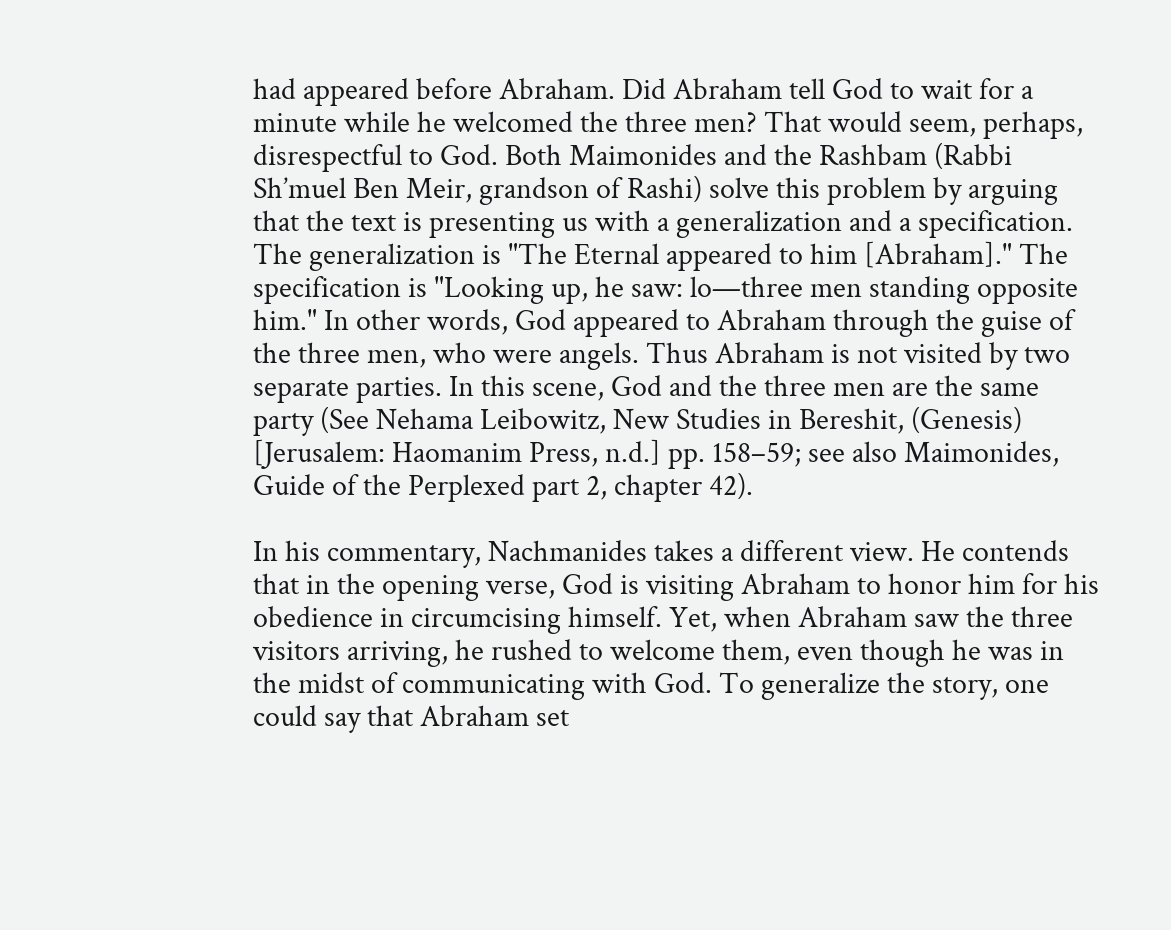had appeared before Abraham. Did Abraham tell God to wait for a minute while he welcomed the three men? That would seem, perhaps, disrespectful to God. Both Maimonides and the Rashbam (Rabbi Sh’muel Ben Meir, grandson of Rashi) solve this problem by arguing that the text is presenting us with a generalization and a specification. The generalization is "The Eternal appeared to him [Abraham]." The specification is "Looking up, he saw: lo—three men standing opposite him." In other words, God appeared to Abraham through the guise of the three men, who were angels. Thus Abraham is not visited by two separate parties. In this scene, God and the three men are the same party (See Nehama Leibowitz, New Studies in Bereshit, (Genesis) [Jerusalem: Haomanim Press, n.d.] pp. 158–59; see also Maimonides, Guide of the Perplexed part 2, chapter 42).

In his commentary, Nachmanides takes a different view. He contends that in the opening verse, God is visiting Abraham to honor him for his obedience in circumcising himself. Yet, when Abraham saw the three visitors arriving, he rushed to welcome them, even though he was in the midst of communicating with God. To generalize the story, one could say that Abraham set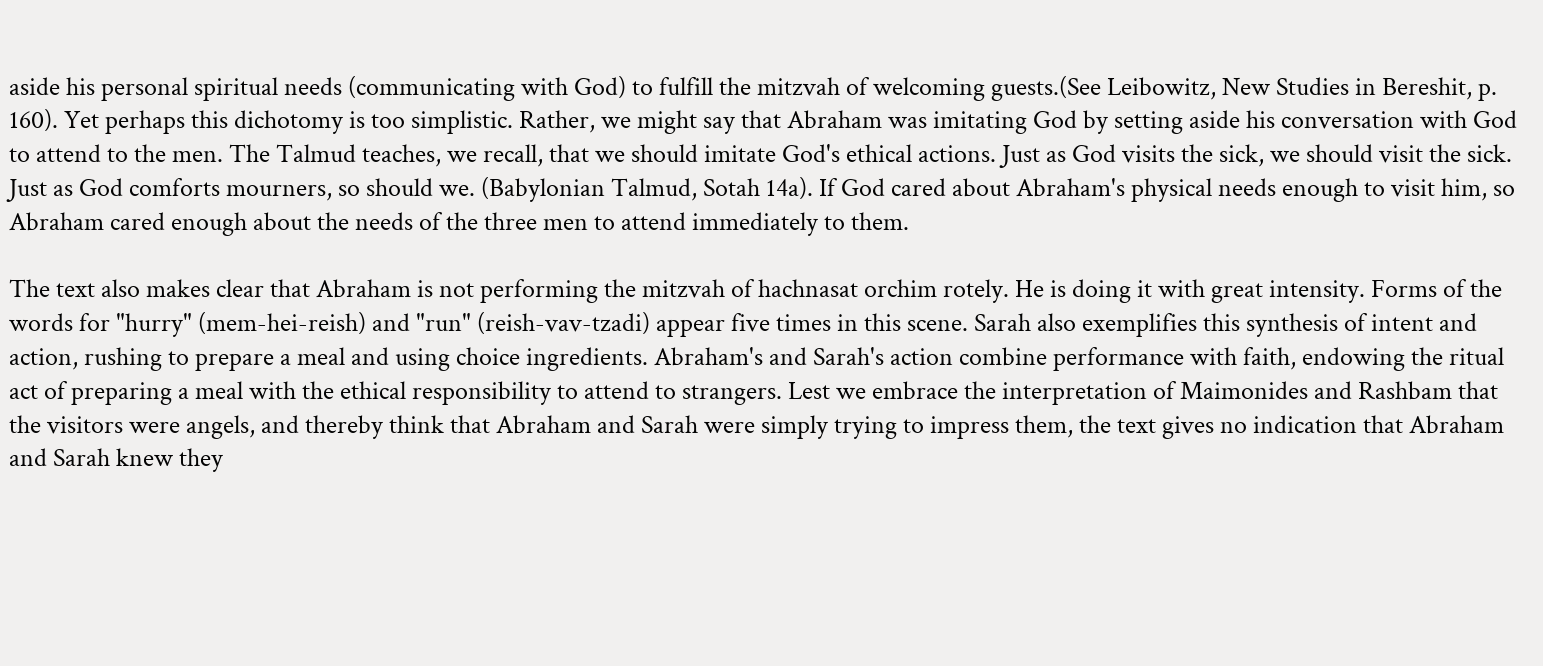aside his personal spiritual needs (communicating with God) to fulfill the mitzvah of welcoming guests.(See Leibowitz, New Studies in Bereshit, p. 160). Yet perhaps this dichotomy is too simplistic. Rather, we might say that Abraham was imitating God by setting aside his conversation with God to attend to the men. The Talmud teaches, we recall, that we should imitate God's ethical actions. Just as God visits the sick, we should visit the sick. Just as God comforts mourners, so should we. (Babylonian Talmud, Sotah 14a). If God cared about Abraham's physical needs enough to visit him, so Abraham cared enough about the needs of the three men to attend immediately to them.

The text also makes clear that Abraham is not performing the mitzvah of hachnasat orchim rotely. He is doing it with great intensity. Forms of the words for "hurry" (mem-hei-reish) and "run" (reish-vav-tzadi) appear five times in this scene. Sarah also exemplifies this synthesis of intent and action, rushing to prepare a meal and using choice ingredients. Abraham's and Sarah's action combine performance with faith, endowing the ritual act of preparing a meal with the ethical responsibility to attend to strangers. Lest we embrace the interpretation of Maimonides and Rashbam that the visitors were angels, and thereby think that Abraham and Sarah were simply trying to impress them, the text gives no indication that Abraham and Sarah knew they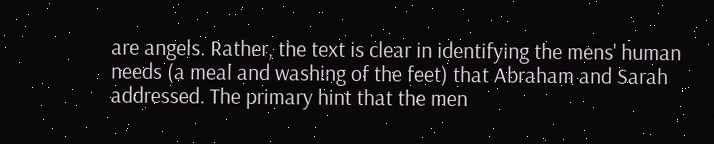are angels. Rather, the text is clear in identifying the mens' human needs (a meal and washing of the feet) that Abraham and Sarah addressed. The primary hint that the men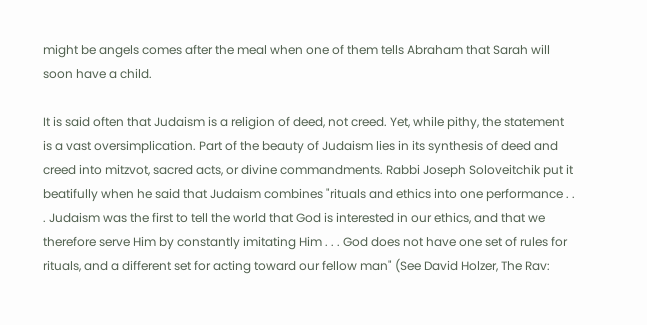might be angels comes after the meal when one of them tells Abraham that Sarah will soon have a child.

It is said often that Judaism is a religion of deed, not creed. Yet, while pithy, the statement is a vast oversimplication. Part of the beauty of Judaism lies in its synthesis of deed and creed into mitzvot, sacred acts, or divine commandments. Rabbi Joseph Soloveitchik put it beatifully when he said that Judaism combines "rituals and ethics into one performance . . . Judaism was the first to tell the world that God is interested in our ethics, and that we therefore serve Him by constantly imitating Him . . . God does not have one set of rules for rituals, and a different set for acting toward our fellow man" (See David Holzer, The Rav: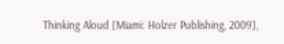Thinking Aloud [Miami: Holzer Publishing, 2009],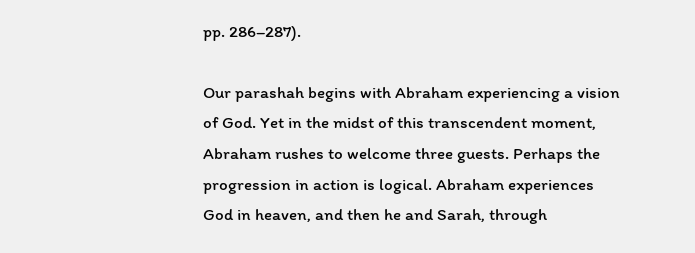pp. 286–287).

Our parashah begins with Abraham experiencing a vision of God. Yet in the midst of this transcendent moment, Abraham rushes to welcome three guests. Perhaps the progression in action is logical. Abraham experiences God in heaven, and then he and Sarah, through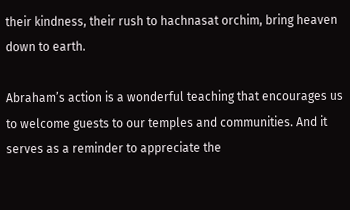their kindness, their rush to hachnasat orchim, bring heaven down to earth.

Abraham’s action is a wonderful teaching that encourages us to welcome guests to our temples and communities. And it serves as a reminder to appreciate the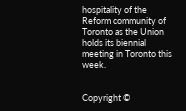hospitality of the Reform community of Toronto as the Union holds its biennial meeting in Toronto this week.


Copyright ©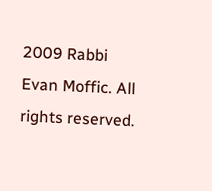2009 Rabbi Evan Moffic. All rights reserved.